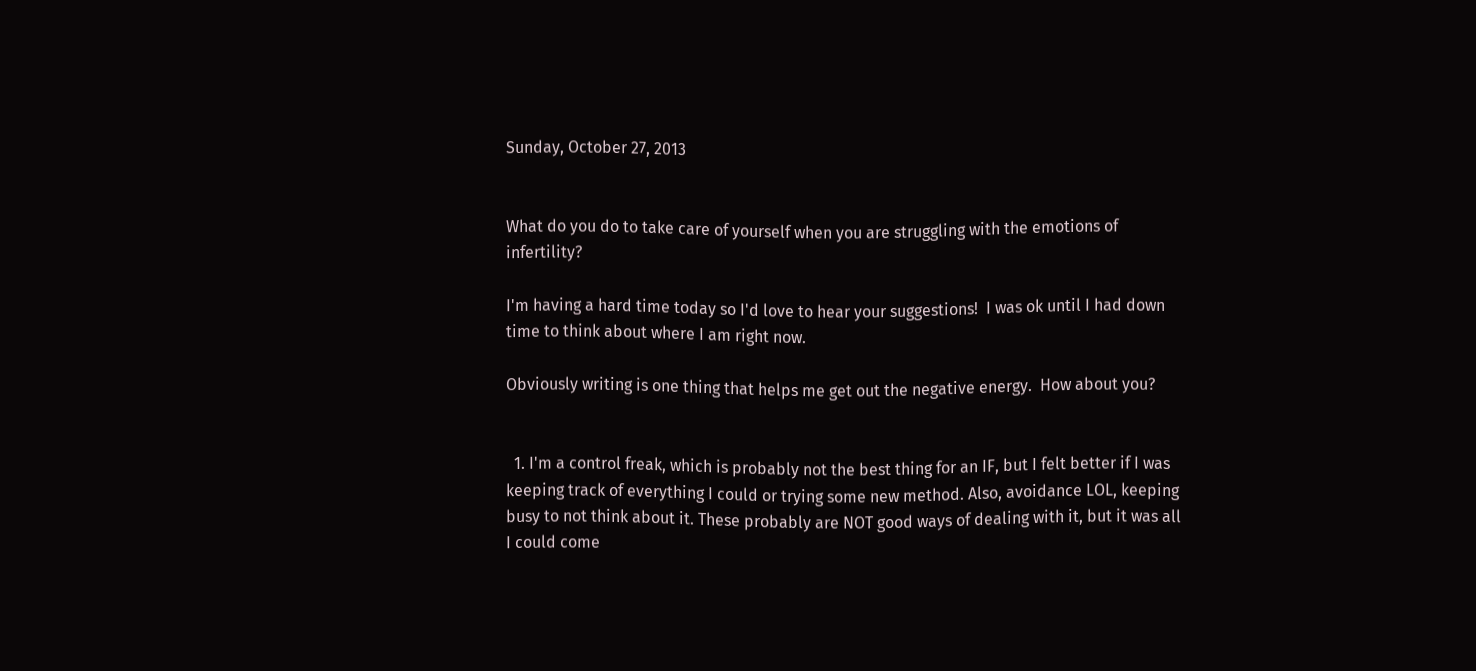Sunday, October 27, 2013


What do you do to take care of yourself when you are struggling with the emotions of infertility?

I'm having a hard time today so I'd love to hear your suggestions!  I was ok until I had down time to think about where I am right now.

Obviously writing is one thing that helps me get out the negative energy.  How about you?


  1. I'm a control freak, which is probably not the best thing for an IF, but I felt better if I was keeping track of everything I could or trying some new method. Also, avoidance LOL, keeping busy to not think about it. These probably are NOT good ways of dealing with it, but it was all I could come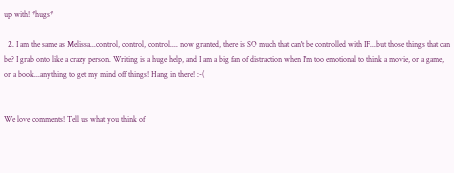up with! *hugs*

  2. I am the same as Melissa...control, control, control.... now granted, there is SO much that can't be controlled with IF...but those things that can be? I grab onto like a crazy person. Writing is a huge help, and I am a big fan of distraction when I'm too emotional to think a movie, or a game, or a book...anything to get my mind off things! Hang in there! :-(


We love comments! Tell us what you think of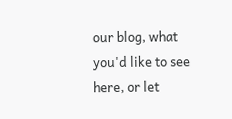our blog, what you'd like to see here, or let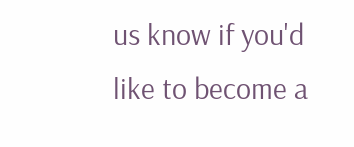us know if you'd like to become a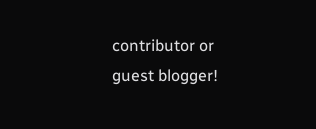contributor or guest blogger!